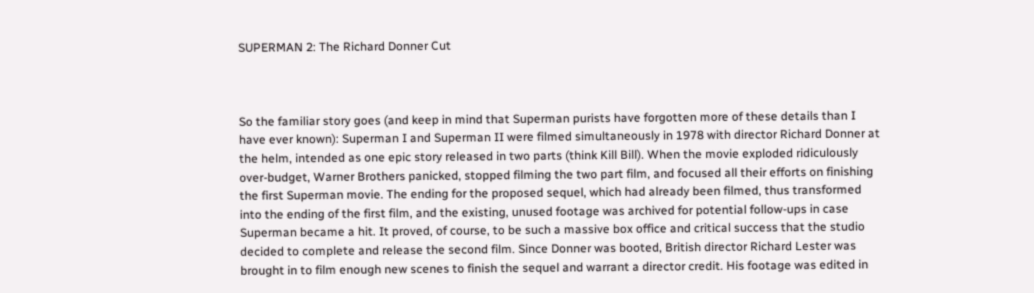SUPERMAN 2: The Richard Donner Cut



So the familiar story goes (and keep in mind that Superman purists have forgotten more of these details than I have ever known): Superman I and Superman II were filmed simultaneously in 1978 with director Richard Donner at the helm, intended as one epic story released in two parts (think Kill Bill). When the movie exploded ridiculously over-budget, Warner Brothers panicked, stopped filming the two part film, and focused all their efforts on finishing the first Superman movie. The ending for the proposed sequel, which had already been filmed, thus transformed into the ending of the first film, and the existing, unused footage was archived for potential follow-ups in case Superman became a hit. It proved, of course, to be such a massive box office and critical success that the studio decided to complete and release the second film. Since Donner was booted, British director Richard Lester was brought in to film enough new scenes to finish the sequel and warrant a director credit. His footage was edited in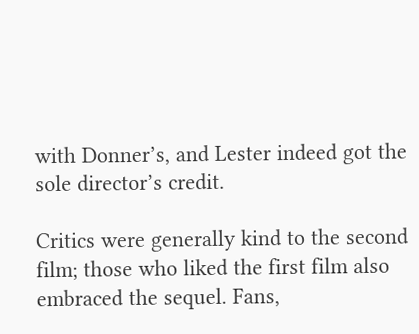with Donner’s, and Lester indeed got the sole director’s credit.

Critics were generally kind to the second film; those who liked the first film also embraced the sequel. Fans,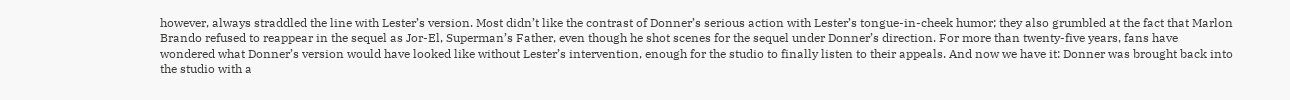however, always straddled the line with Lester’s version. Most didn’t like the contrast of Donner’s serious action with Lester’s tongue-in-cheek humor; they also grumbled at the fact that Marlon Brando refused to reappear in the sequel as Jor-El, Superman’s Father, even though he shot scenes for the sequel under Donner’s direction. For more than twenty-five years, fans have wondered what Donner’s version would have looked like without Lester’s intervention, enough for the studio to finally listen to their appeals. And now we have it: Donner was brought back into the studio with a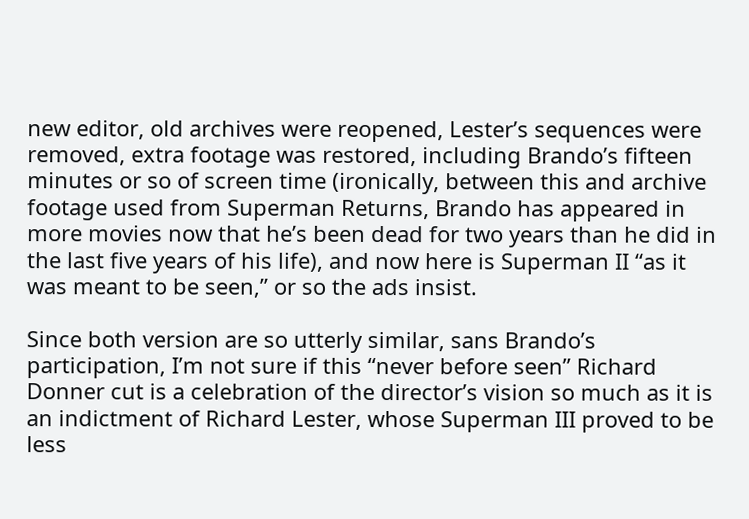new editor, old archives were reopened, Lester’s sequences were removed, extra footage was restored, including Brando’s fifteen minutes or so of screen time (ironically, between this and archive footage used from Superman Returns, Brando has appeared in more movies now that he’s been dead for two years than he did in the last five years of his life), and now here is Superman II “as it was meant to be seen,” or so the ads insist.

Since both version are so utterly similar, sans Brando’s participation, I’m not sure if this “never before seen” Richard Donner cut is a celebration of the director’s vision so much as it is an indictment of Richard Lester, whose Superman III proved to be less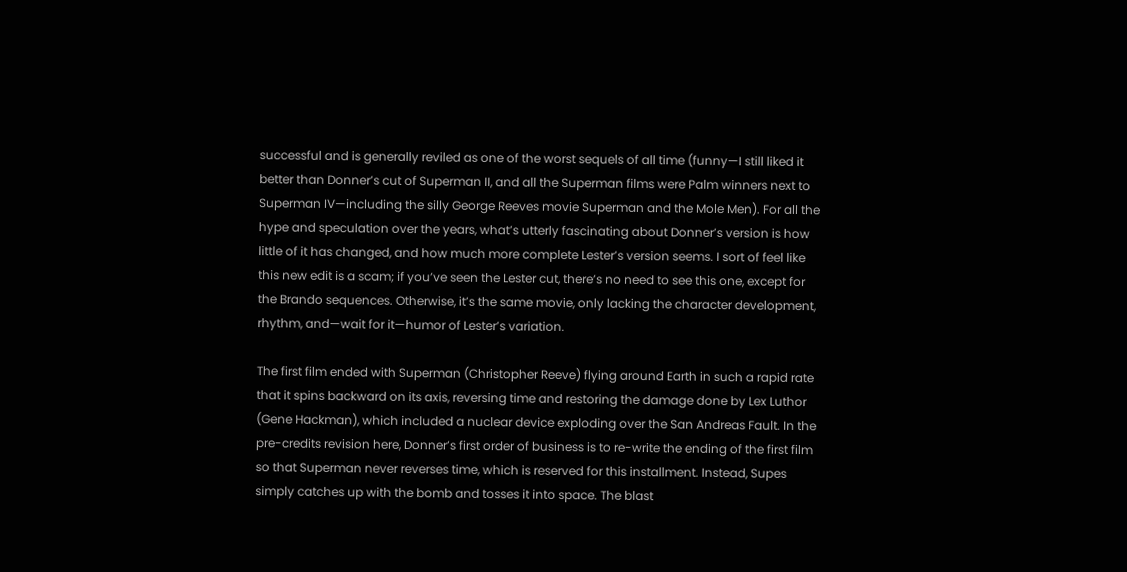successful and is generally reviled as one of the worst sequels of all time (funny—I still liked it better than Donner’s cut of Superman II, and all the Superman films were Palm winners next to Superman IV—including the silly George Reeves movie Superman and the Mole Men). For all the hype and speculation over the years, what’s utterly fascinating about Donner’s version is how little of it has changed, and how much more complete Lester’s version seems. I sort of feel like this new edit is a scam; if you’ve seen the Lester cut, there’s no need to see this one, except for the Brando sequences. Otherwise, it’s the same movie, only lacking the character development, rhythm, and—wait for it—humor of Lester’s variation.

The first film ended with Superman (Christopher Reeve) flying around Earth in such a rapid rate that it spins backward on its axis, reversing time and restoring the damage done by Lex Luthor (Gene Hackman), which included a nuclear device exploding over the San Andreas Fault. In the pre-credits revision here, Donner’s first order of business is to re-write the ending of the first film so that Superman never reverses time, which is reserved for this installment. Instead, Supes simply catches up with the bomb and tosses it into space. The blast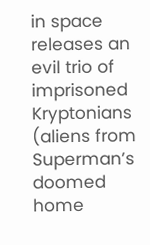in space releases an evil trio of imprisoned Kryptonians (aliens from Superman’s doomed home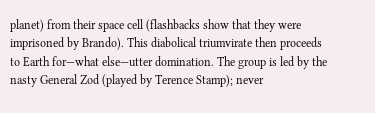planet) from their space cell (flashbacks show that they were imprisoned by Brando). This diabolical triumvirate then proceeds to Earth for—what else—utter domination. The group is led by the nasty General Zod (played by Terence Stamp); never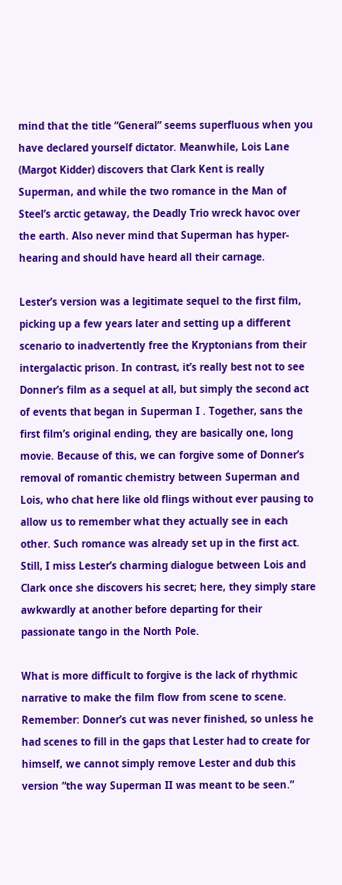mind that the title “General” seems superfluous when you have declared yourself dictator. Meanwhile, Lois Lane (Margot Kidder) discovers that Clark Kent is really Superman, and while the two romance in the Man of Steel’s arctic getaway, the Deadly Trio wreck havoc over the earth. Also never mind that Superman has hyper-hearing and should have heard all their carnage.

Lester’s version was a legitimate sequel to the first film, picking up a few years later and setting up a different scenario to inadvertently free the Kryptonians from their intergalactic prison. In contrast, it’s really best not to see Donner’s film as a sequel at all, but simply the second act of events that began in Superman I . Together, sans the first film’s original ending, they are basically one, long movie. Because of this, we can forgive some of Donner’s removal of romantic chemistry between Superman and Lois, who chat here like old flings without ever pausing to allow us to remember what they actually see in each other. Such romance was already set up in the first act. Still, I miss Lester’s charming dialogue between Lois and Clark once she discovers his secret; here, they simply stare awkwardly at another before departing for their passionate tango in the North Pole.

What is more difficult to forgive is the lack of rhythmic narrative to make the film flow from scene to scene. Remember: Donner’s cut was never finished, so unless he had scenes to fill in the gaps that Lester had to create for himself, we cannot simply remove Lester and dub this version “the way Superman II was meant to be seen.”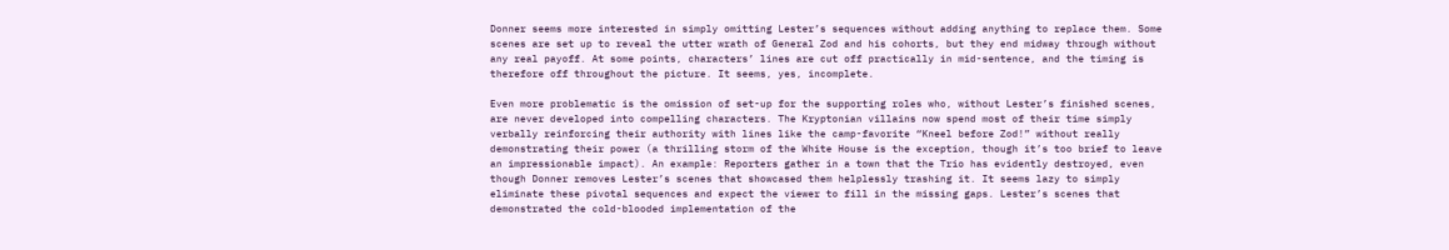Donner seems more interested in simply omitting Lester’s sequences without adding anything to replace them. Some scenes are set up to reveal the utter wrath of General Zod and his cohorts, but they end midway through without any real payoff. At some points, characters’ lines are cut off practically in mid-sentence, and the timing is therefore off throughout the picture. It seems, yes, incomplete.

Even more problematic is the omission of set-up for the supporting roles who, without Lester’s finished scenes, are never developed into compelling characters. The Kryptonian villains now spend most of their time simply verbally reinforcing their authority with lines like the camp-favorite “Kneel before Zod!” without really demonstrating their power (a thrilling storm of the White House is the exception, though it’s too brief to leave an impressionable impact). An example: Reporters gather in a town that the Trio has evidently destroyed, even though Donner removes Lester’s scenes that showcased them helplessly trashing it. It seems lazy to simply eliminate these pivotal sequences and expect the viewer to fill in the missing gaps. Lester’s scenes that demonstrated the cold-blooded implementation of the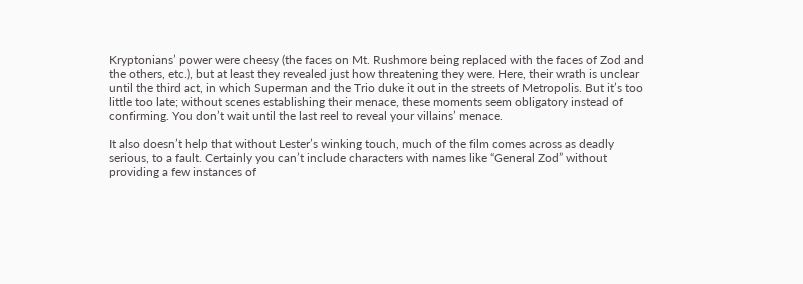Kryptonians’ power were cheesy (the faces on Mt. Rushmore being replaced with the faces of Zod and the others, etc.), but at least they revealed just how threatening they were. Here, their wrath is unclear until the third act, in which Superman and the Trio duke it out in the streets of Metropolis. But it’s too little too late; without scenes establishing their menace, these moments seem obligatory instead of confirming. You don’t wait until the last reel to reveal your villains’ menace.

It also doesn’t help that without Lester’s winking touch, much of the film comes across as deadly serious, to a fault. Certainly you can’t include characters with names like “General Zod” without providing a few instances of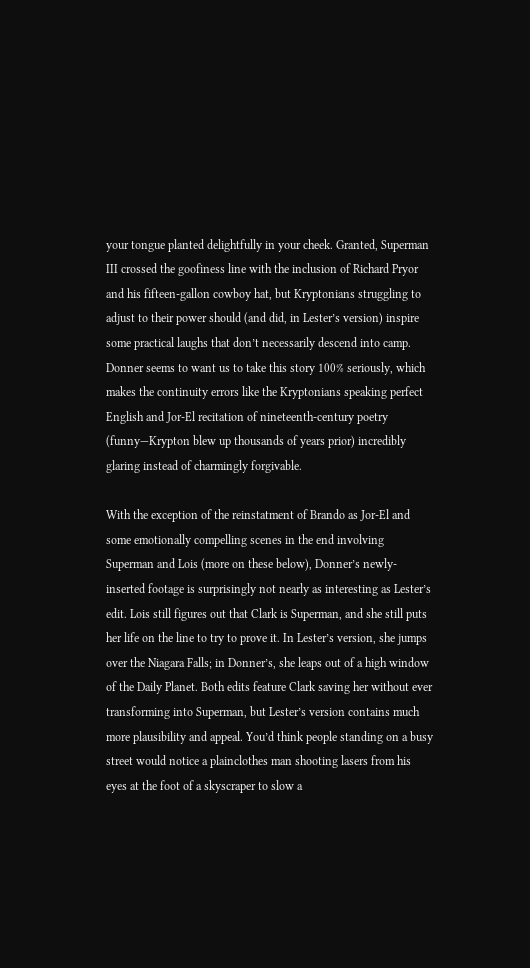your tongue planted delightfully in your cheek. Granted, Superman III crossed the goofiness line with the inclusion of Richard Pryor and his fifteen-gallon cowboy hat, but Kryptonians struggling to adjust to their power should (and did, in Lester’s version) inspire some practical laughs that don’t necessarily descend into camp. Donner seems to want us to take this story 100% seriously, which makes the continuity errors like the Kryptonians speaking perfect English and Jor-El recitation of nineteenth-century poetry (funny—Krypton blew up thousands of years prior) incredibly glaring instead of charmingly forgivable.

With the exception of the reinstatment of Brando as Jor-El and some emotionally compelling scenes in the end involving Superman and Lois (more on these below), Donner’s newly-inserted footage is surprisingly not nearly as interesting as Lester’s edit. Lois still figures out that Clark is Superman, and she still puts her life on the line to try to prove it. In Lester’s version, she jumps over the Niagara Falls; in Donner’s, she leaps out of a high window of the Daily Planet. Both edits feature Clark saving her without ever transforming into Superman, but Lester’s version contains much more plausibility and appeal. You’d think people standing on a busy street would notice a plainclothes man shooting lasers from his eyes at the foot of a skyscraper to slow a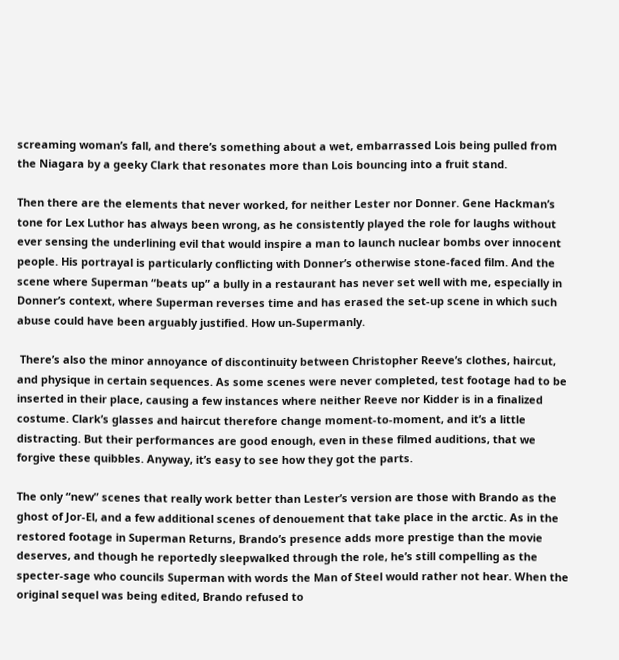screaming woman’s fall, and there’s something about a wet, embarrassed Lois being pulled from the Niagara by a geeky Clark that resonates more than Lois bouncing into a fruit stand.

Then there are the elements that never worked, for neither Lester nor Donner. Gene Hackman’s tone for Lex Luthor has always been wrong, as he consistently played the role for laughs without ever sensing the underlining evil that would inspire a man to launch nuclear bombs over innocent people. His portrayal is particularly conflicting with Donner’s otherwise stone-faced film. And the scene where Superman “beats up” a bully in a restaurant has never set well with me, especially in Donner’s context, where Superman reverses time and has erased the set-up scene in which such abuse could have been arguably justified. How un-Supermanly.

 There’s also the minor annoyance of discontinuity between Christopher Reeve’s clothes, haircut, and physique in certain sequences. As some scenes were never completed, test footage had to be inserted in their place, causing a few instances where neither Reeve nor Kidder is in a finalized costume. Clark’s glasses and haircut therefore change moment-to-moment, and it’s a little distracting. But their performances are good enough, even in these filmed auditions, that we forgive these quibbles. Anyway, it’s easy to see how they got the parts.

The only “new” scenes that really work better than Lester’s version are those with Brando as the ghost of Jor-El, and a few additional scenes of denouement that take place in the arctic. As in the restored footage in Superman Returns, Brando’s presence adds more prestige than the movie deserves, and though he reportedly sleepwalked through the role, he’s still compelling as the specter-sage who councils Superman with words the Man of Steel would rather not hear. When the original sequel was being edited, Brando refused to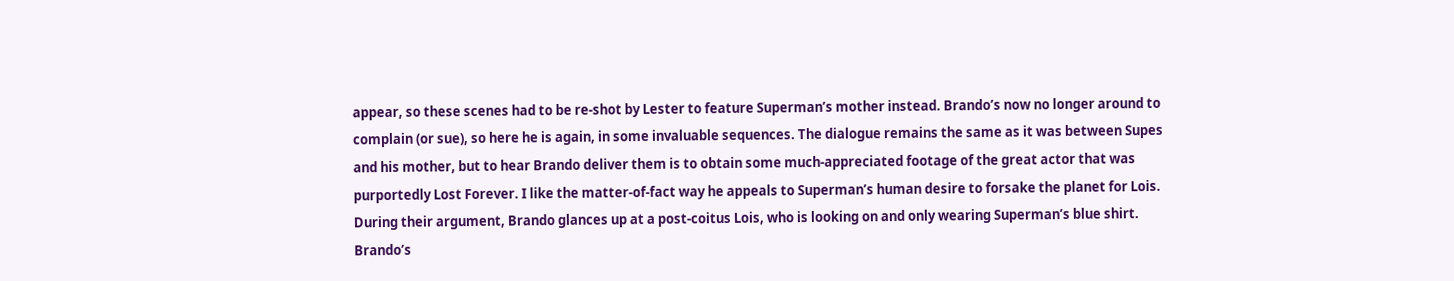appear, so these scenes had to be re-shot by Lester to feature Superman’s mother instead. Brando’s now no longer around to complain (or sue), so here he is again, in some invaluable sequences. The dialogue remains the same as it was between Supes and his mother, but to hear Brando deliver them is to obtain some much-appreciated footage of the great actor that was purportedly Lost Forever. I like the matter-of-fact way he appeals to Superman’s human desire to forsake the planet for Lois. During their argument, Brando glances up at a post-coitus Lois, who is looking on and only wearing Superman’s blue shirt. Brando’s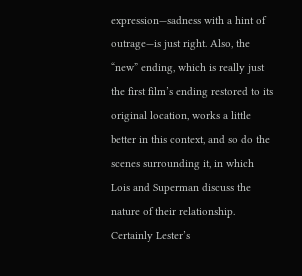expression—sadness with a hint of outrage—is just right. Also, the “new” ending, which is really just the first film’s ending restored to its original location, works a little better in this context, and so do the scenes surrounding it, in which Lois and Superman discuss the nature of their relationship. Certainly Lester’s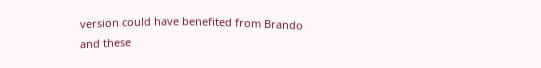version could have benefited from Brando and these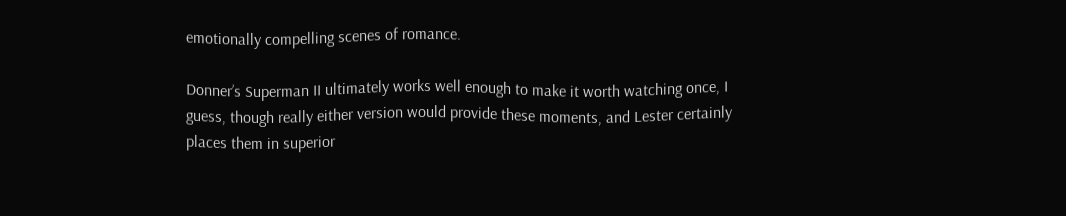emotionally compelling scenes of romance.

Donner’s Superman II ultimately works well enough to make it worth watching once, I guess, though really either version would provide these moments, and Lester certainly places them in superior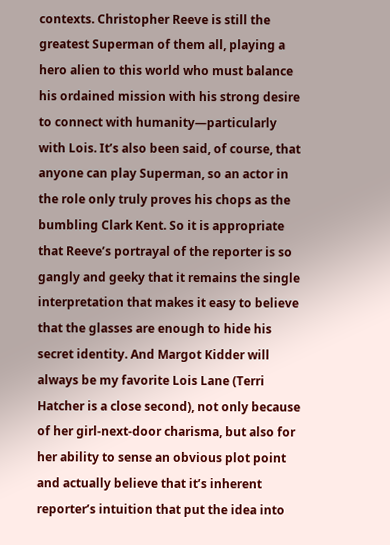contexts. Christopher Reeve is still the greatest Superman of them all, playing a hero alien to this world who must balance his ordained mission with his strong desire to connect with humanity—particularly with Lois. It’s also been said, of course, that anyone can play Superman, so an actor in the role only truly proves his chops as the bumbling Clark Kent. So it is appropriate that Reeve’s portrayal of the reporter is so gangly and geeky that it remains the single interpretation that makes it easy to believe that the glasses are enough to hide his secret identity. And Margot Kidder will always be my favorite Lois Lane (Terri Hatcher is a close second), not only because of her girl-next-door charisma, but also for her ability to sense an obvious plot point and actually believe that it’s inherent reporter’s intuition that put the idea into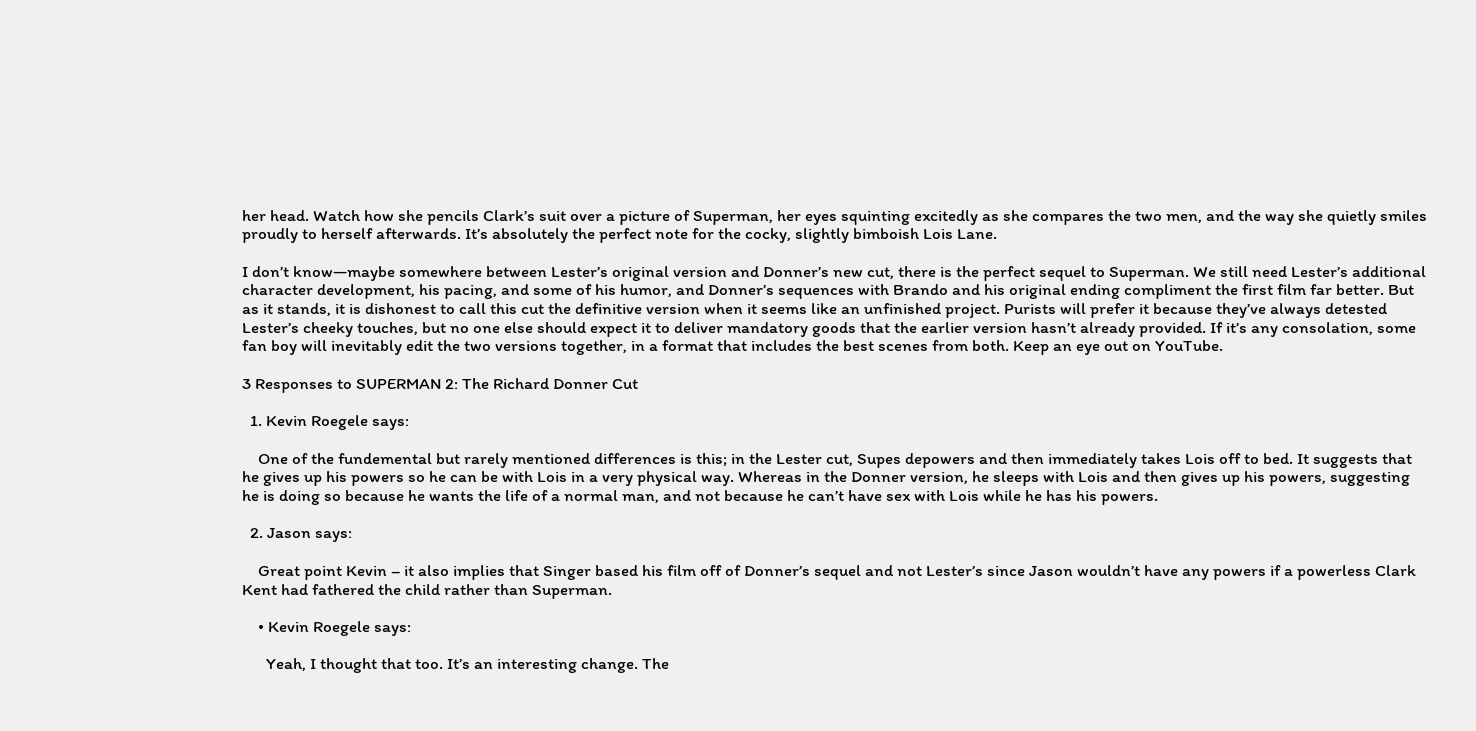her head. Watch how she pencils Clark’s suit over a picture of Superman, her eyes squinting excitedly as she compares the two men, and the way she quietly smiles proudly to herself afterwards. It’s absolutely the perfect note for the cocky, slightly bimboish Lois Lane.

I don’t know—maybe somewhere between Lester’s original version and Donner’s new cut, there is the perfect sequel to Superman. We still need Lester’s additional character development, his pacing, and some of his humor, and Donner’s sequences with Brando and his original ending compliment the first film far better. But as it stands, it is dishonest to call this cut the definitive version when it seems like an unfinished project. Purists will prefer it because they’ve always detested Lester’s cheeky touches, but no one else should expect it to deliver mandatory goods that the earlier version hasn’t already provided. If it’s any consolation, some fan boy will inevitably edit the two versions together, in a format that includes the best scenes from both. Keep an eye out on YouTube.

3 Responses to SUPERMAN 2: The Richard Donner Cut

  1. Kevin Roegele says:

    One of the fundemental but rarely mentioned differences is this; in the Lester cut, Supes depowers and then immediately takes Lois off to bed. It suggests that he gives up his powers so he can be with Lois in a very physical way. Whereas in the Donner version, he sleeps with Lois and then gives up his powers, suggesting he is doing so because he wants the life of a normal man, and not because he can’t have sex with Lois while he has his powers.

  2. Jason says:

    Great point Kevin – it also implies that Singer based his film off of Donner’s sequel and not Lester’s since Jason wouldn’t have any powers if a powerless Clark Kent had fathered the child rather than Superman.

    • Kevin Roegele says:

      Yeah, I thought that too. It’s an interesting change. The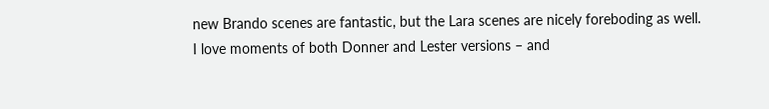new Brando scenes are fantastic, but the Lara scenes are nicely foreboding as well. I love moments of both Donner and Lester versions – and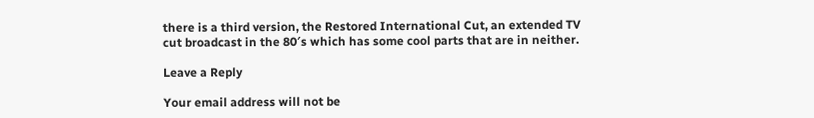there is a third version, the Restored International Cut, an extended TV cut broadcast in the 80′s which has some cool parts that are in neither.

Leave a Reply

Your email address will not be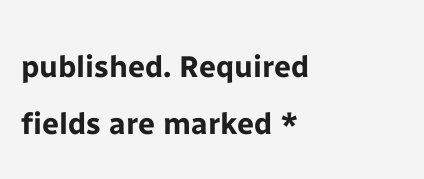published. Required fields are marked *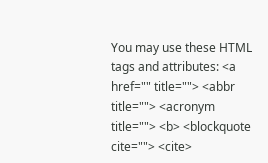You may use these HTML tags and attributes: <a href="" title=""> <abbr title=""> <acronym title=""> <b> <blockquote cite=""> <cite>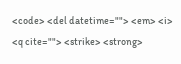<code> <del datetime=""> <em> <i> <q cite=""> <strike> <strong>